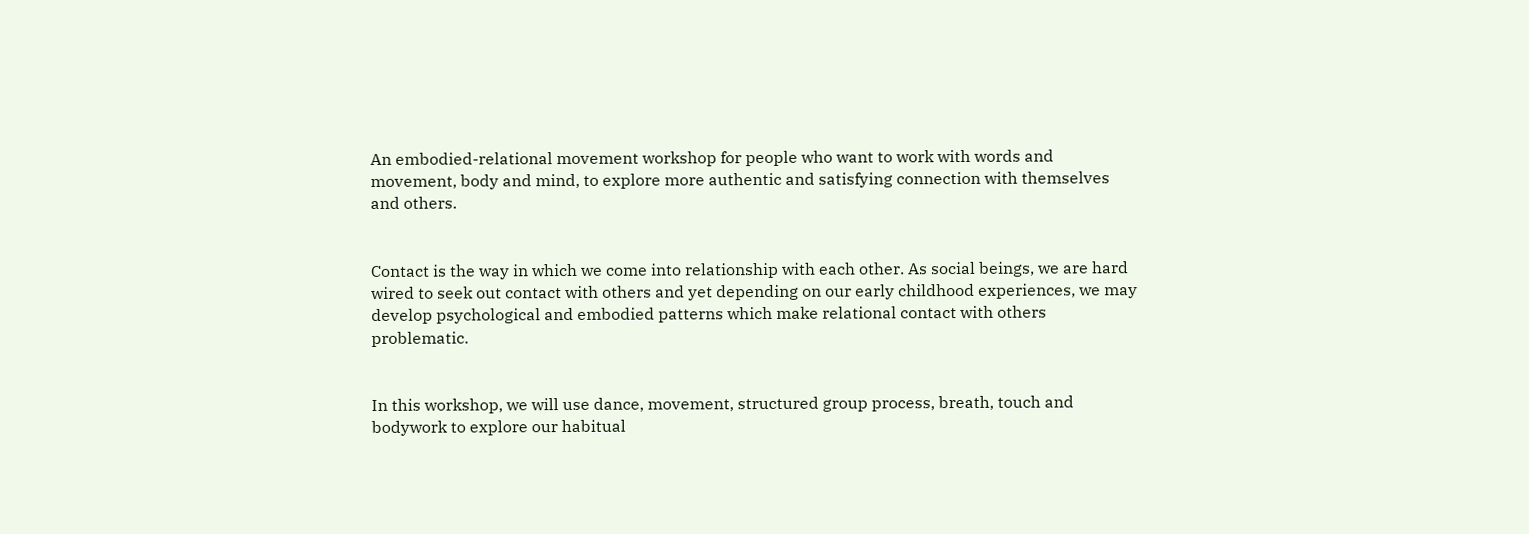An embodied-relational movement workshop for people who want to work with words and movement, body and mind, to explore more authentic and satisfying connection with themselves and others.


Contact is the way in which we come into relationship with each other. As social beings, we are hard wired to seek out contact with others and yet depending on our early childhood experiences, we may develop psychological and embodied patterns which make relational contact with others problematic.


In this workshop, we will use dance, movement, structured group process, breath, touch and bodywork to explore our habitual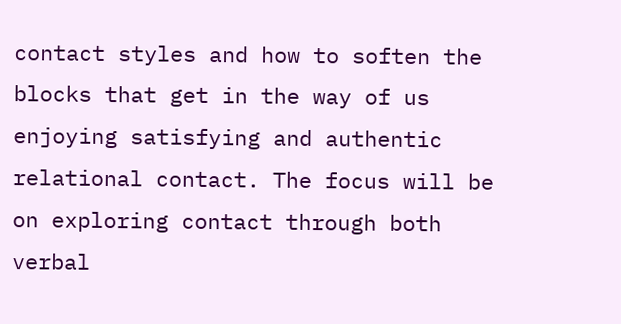contact styles and how to soften the blocks that get in the way of us enjoying satisfying and authentic relational contact. The focus will be on exploring contact through both verbal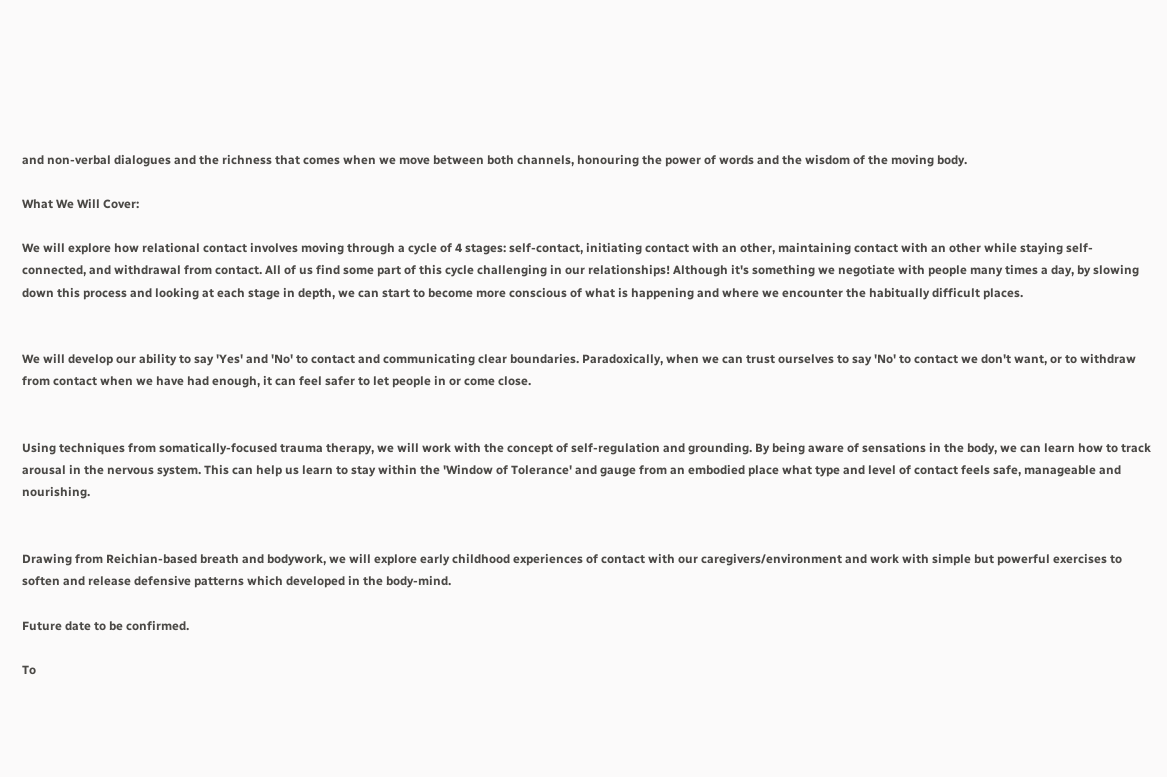and non-verbal dialogues and the richness that comes when we move between both channels, honouring the power of words and the wisdom of the moving body.

What We Will Cover:

We will explore how relational contact involves moving through a cycle of 4 stages: self-contact, initiating contact with an other, maintaining contact with an other while staying self-connected, and withdrawal from contact. All of us find some part of this cycle challenging in our relationships! Although it's something we negotiate with people many times a day, by slowing down this process and looking at each stage in depth, we can start to become more conscious of what is happening and where we encounter the habitually difficult places.


We will develop our ability to say 'Yes' and 'No' to contact and communicating clear boundaries. Paradoxically, when we can trust ourselves to say 'No' to contact we don't want, or to withdraw from contact when we have had enough, it can feel safer to let people in or come close.


Using techniques from somatically-focused trauma therapy, we will work with the concept of self-regulation and grounding. By being aware of sensations in the body, we can learn how to track arousal in the nervous system. This can help us learn to stay within the 'Window of Tolerance' and gauge from an embodied place what type and level of contact feels safe, manageable and nourishing.


Drawing from Reichian-based breath and bodywork, we will explore early childhood experiences of contact with our caregivers/environment and work with simple but powerful exercises to soften and release defensive patterns which developed in the body-mind.

Future date to be confirmed.

To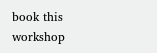book this workshop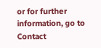or for further information, go to Contact